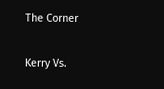The Corner

Kerry Vs.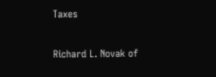Taxes

Richard L. Novak of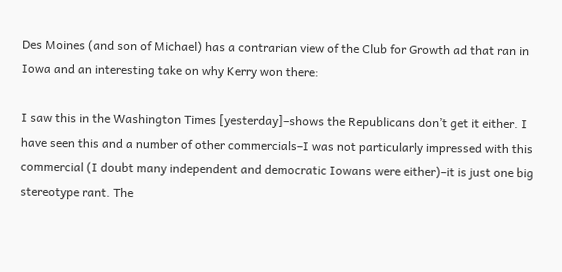Des Moines (and son of Michael) has a contrarian view of the Club for Growth ad that ran in Iowa and an interesting take on why Kerry won there:

I saw this in the Washington Times [yesterday]–shows the Republicans don’t get it either. I have seen this and a number of other commercials–I was not particularly impressed with this commercial (I doubt many independent and democratic Iowans were either)–it is just one big stereotype rant. The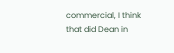commercial, I think that did Dean in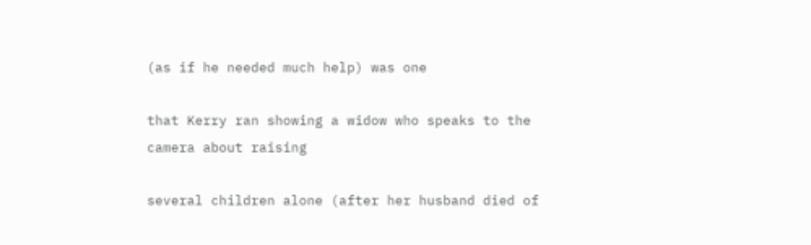(as if he needed much help) was one

that Kerry ran showing a widow who speaks to the camera about raising

several children alone (after her husband died of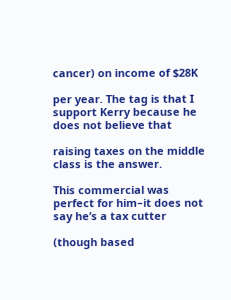cancer) on income of $28K

per year. The tag is that I support Kerry because he does not believe that

raising taxes on the middle class is the answer.

This commercial was perfect for him–it does not say he’s a tax cutter

(though based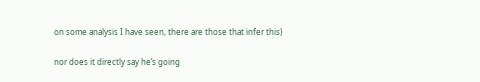on some analysis I have seen, there are those that infer this)

nor does it directly say he’s going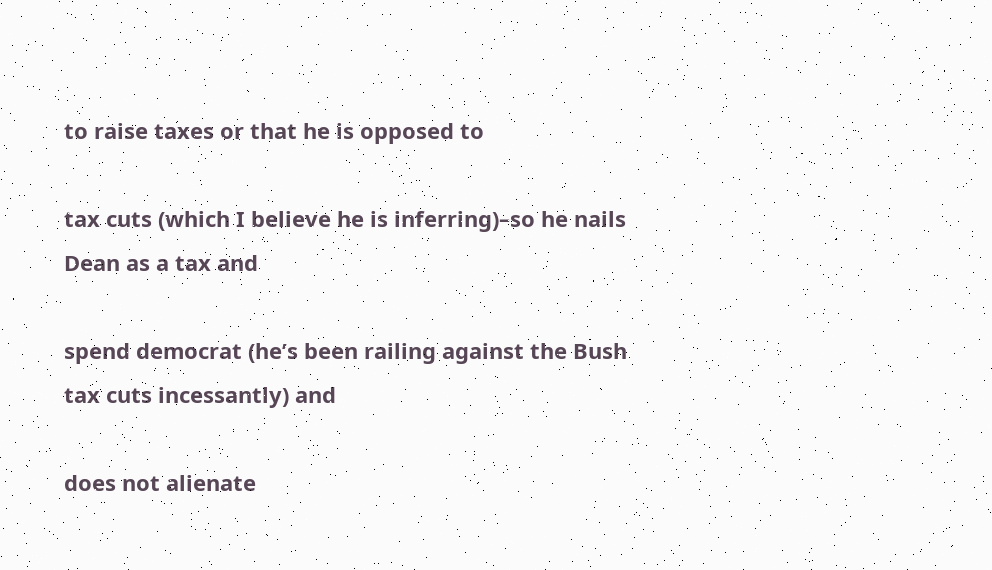to raise taxes or that he is opposed to

tax cuts (which I believe he is inferring)–so he nails Dean as a tax and

spend democrat (he’s been railing against the Bush tax cuts incessantly) and

does not alienate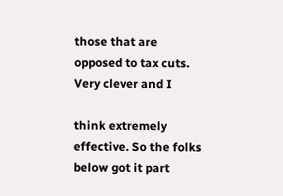those that are opposed to tax cuts. Very clever and I

think extremely effective. So the folks below got it part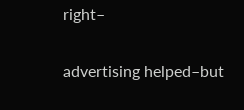right–

advertising helped–but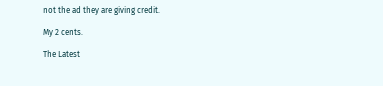not the ad they are giving credit.

My 2 cents.

The Latest